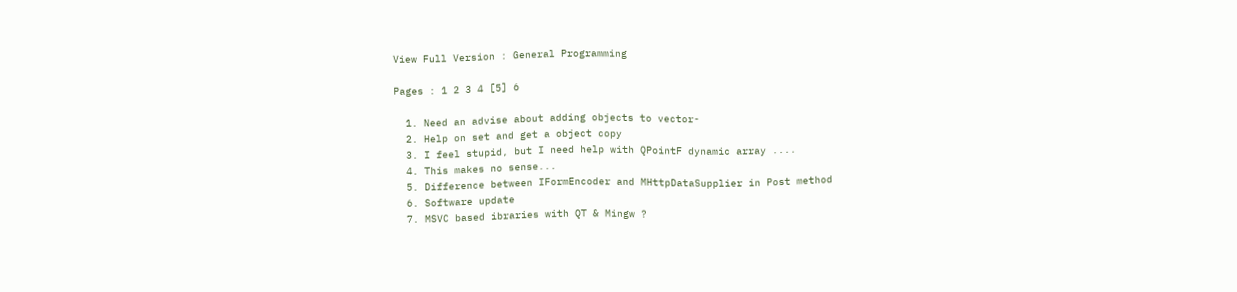View Full Version : General Programming

Pages : 1 2 3 4 [5] 6

  1. Need an advise about adding objects to vector-
  2. Help on set and get a object copy
  3. I feel stupid, but I need help with QPointF dynamic array ....
  4. This makes no sense...
  5. Difference between IFormEncoder and MHttpDataSupplier in Post method
  6. Software update
  7. MSVC based ibraries with QT & Mingw ?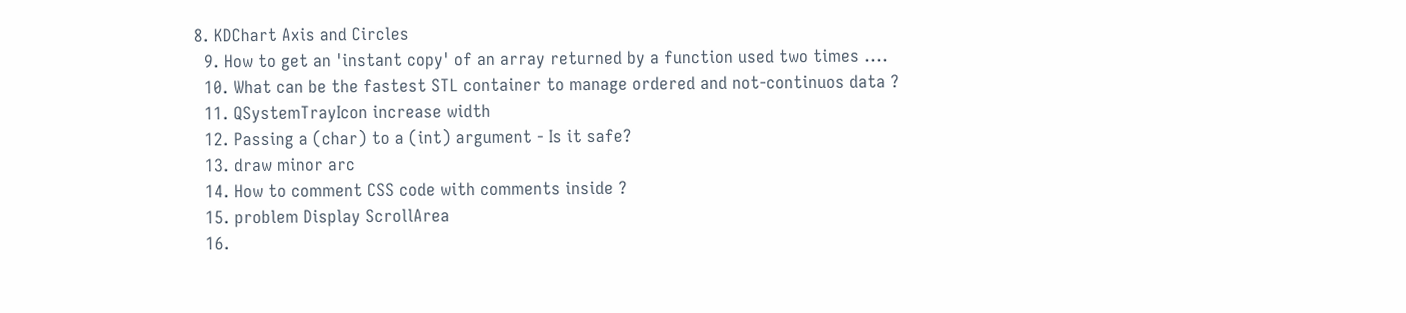8. KDChart Axis and Circles
  9. How to get an 'instant copy' of an array returned by a function used two times ....
  10. What can be the fastest STL container to manage ordered and not-continuos data ?
  11. QSystemTrayIcon increase width
  12. Passing a (char) to a (int) argument - Is it safe?
  13. draw minor arc
  14. How to comment CSS code with comments inside ?
  15. problem Display ScrollArea
  16.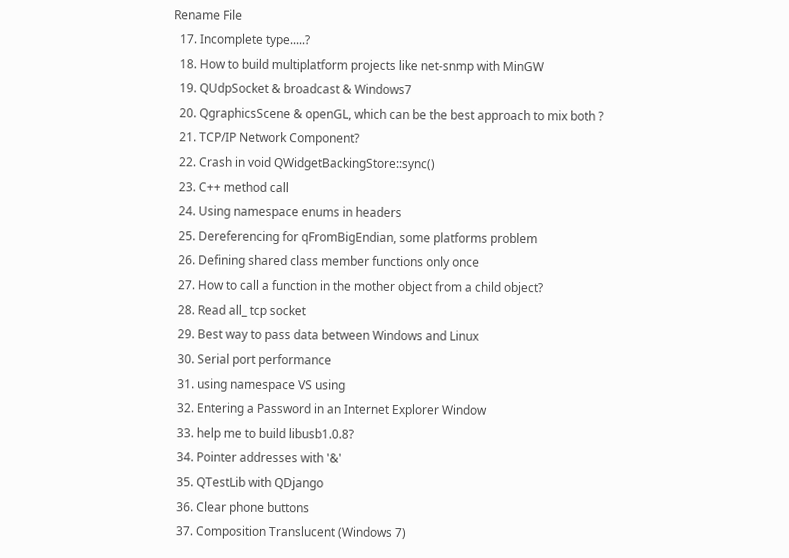Rename File
  17. Incomplete type.....?
  18. How to build multiplatform projects like net-snmp with MinGW
  19. QUdpSocket & broadcast & Windows7
  20. QgraphicsScene & openGL, which can be the best approach to mix both ?
  21. TCP/IP Network Component?
  22. Crash in void QWidgetBackingStore::sync()
  23. C++ method call
  24. Using namespace enums in headers
  25. Dereferencing for qFromBigEndian, some platforms problem
  26. Defining shared class member functions only once
  27. How to call a function in the mother object from a child object?
  28. Read all_ tcp socket
  29. Best way to pass data between Windows and Linux
  30. Serial port performance
  31. using namespace VS using
  32. Entering a Password in an Internet Explorer Window
  33. help me to build libusb1.0.8?
  34. Pointer addresses with '&'
  35. QTestLib with QDjango
  36. Clear phone buttons
  37. Composition Translucent (Windows 7)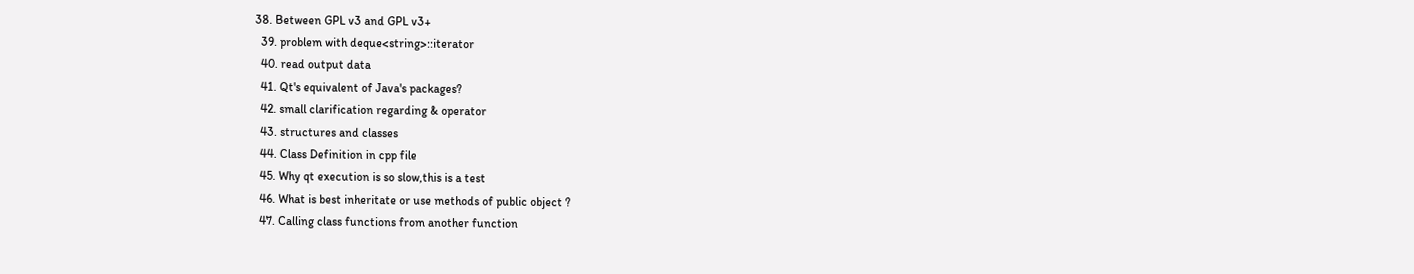38. Between GPL v3 and GPL v3+
  39. problem with deque<string>::iterator
  40. read output data
  41. Qt's equivalent of Java's packages?
  42. small clarification regarding & operator
  43. structures and classes
  44. Class Definition in cpp file
  45. Why qt execution is so slow,this is a test
  46. What is best inheritate or use methods of public object ?
  47. Calling class functions from another function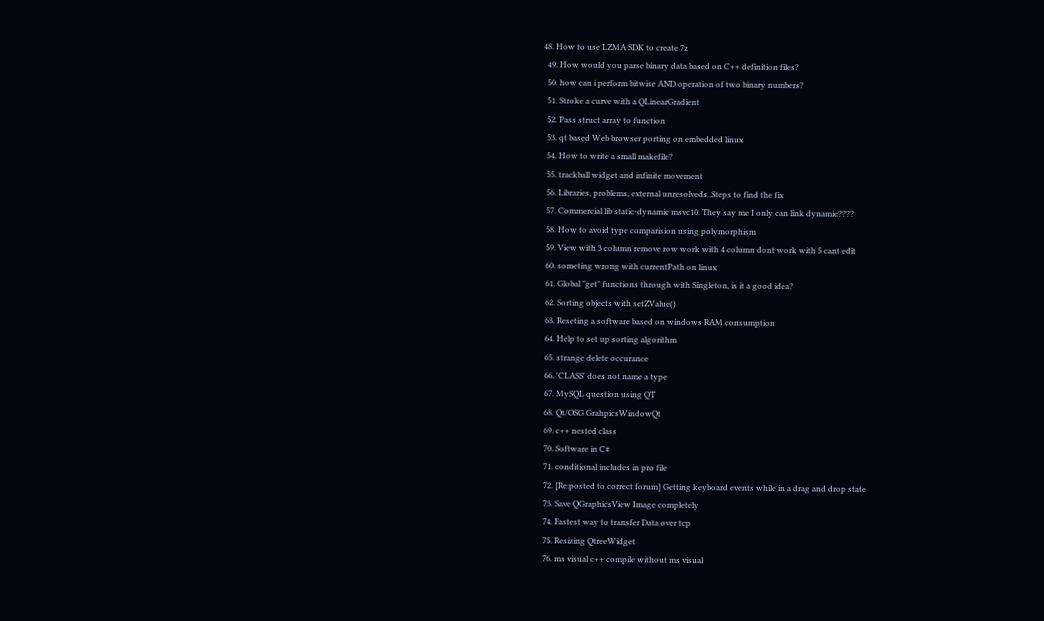48. How to use LZMA SDK to create 7z
  49. How would you parse binary data based on C++ definition files?
  50. how can i perform bitwise AND operation of two binary numbers?
  51. Stroke a curve with a QLinearGradient
  52. Pass struct array to function
  53. qt based Web browser porting on embedded linux
  54. How to write a small makefile?
  55. trackball widget and infinite movement
  56. Libraries, problems, external unresolveds..Steps to find the fix
  57. Commercial lib static-dynamic msvc10. They say me I only can link dynamic????
  58. How to avoid type comparision using polymorphism
  59. View with 3 column remove row work with 4 column dont work with 5 cant edit
  60. someting wrong with currentPath on linux
  61. Global "get" functions through with Singleton, is it a good idea?
  62. Sorting objects with setZValue()
  63. Reseting a software based on windows RAM consumption
  64. Help to set up sorting algorithm
  65. strange delete occurance
  66. 'CLASS' does not name a type
  67. MySQL question using QT
  68. Qt/OSG GrahpicsWindowQt
  69. c++ nested class
  70. Software in C#
  71. conditional includes in pro file
  72. [Re:posted to correct forum] Getting keyboard events while in a drag and drop state
  73. Save QGraphicsView Image completely
  74. Fastest way to transfer Data over tcp
  75. Resizing QtreeWidget
  76. ms visual c++ compile without ms visual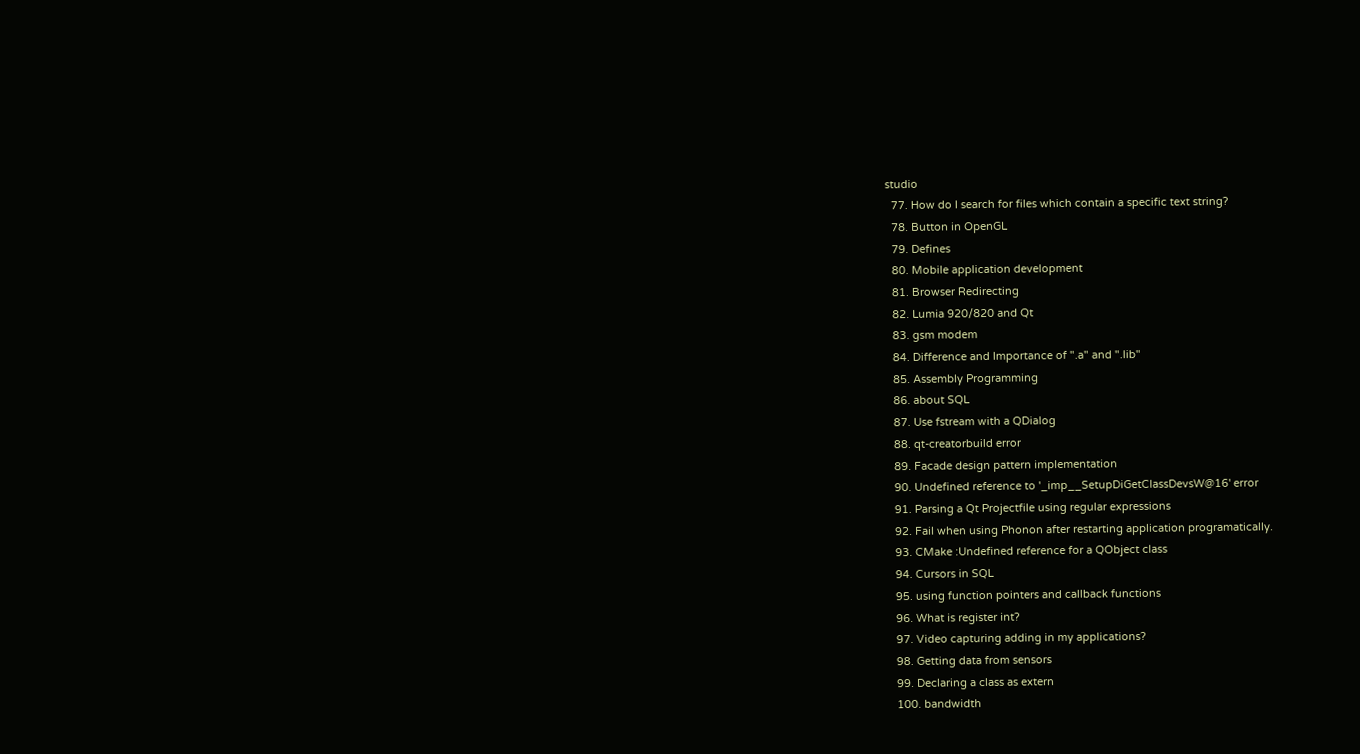studio
  77. How do I search for files which contain a specific text string?
  78. Button in OpenGL
  79. Defines
  80. Mobile application development
  81. Browser Redirecting
  82. Lumia 920/820 and Qt
  83. gsm modem
  84. Difference and Importance of ".a" and ".lib"
  85. Assembly Programming
  86. about SQL
  87. Use fstream with a QDialog
  88. qt-creatorbuild error
  89. Facade design pattern implementation
  90. Undefined reference to '_imp__SetupDiGetClassDevsW@16' error
  91. Parsing a Qt Projectfile using regular expressions
  92. Fail when using Phonon after restarting application programatically.
  93. CMake :Undefined reference for a QObject class
  94. Cursors in SQL
  95. using function pointers and callback functions
  96. What is register int?
  97. Video capturing adding in my applications?
  98. Getting data from sensors
  99. Declaring a class as extern
  100. bandwidth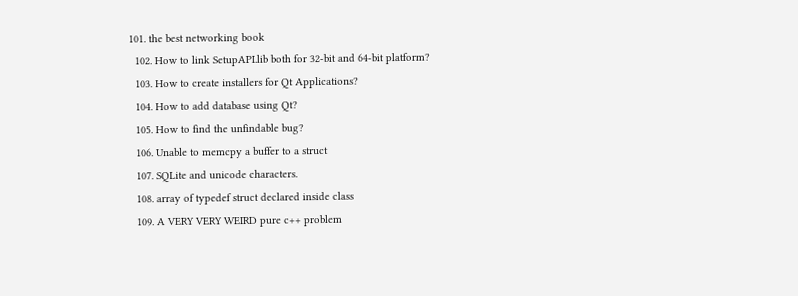101. the best networking book
  102. How to link SetupAPI.lib both for 32-bit and 64-bit platform?
  103. How to create installers for Qt Applications?
  104. How to add database using Qt?
  105. How to find the unfindable bug?
  106. Unable to memcpy a buffer to a struct
  107. SQLite and unicode characters.
  108. array of typedef struct declared inside class
  109. A VERY VERY WEIRD pure c++ problem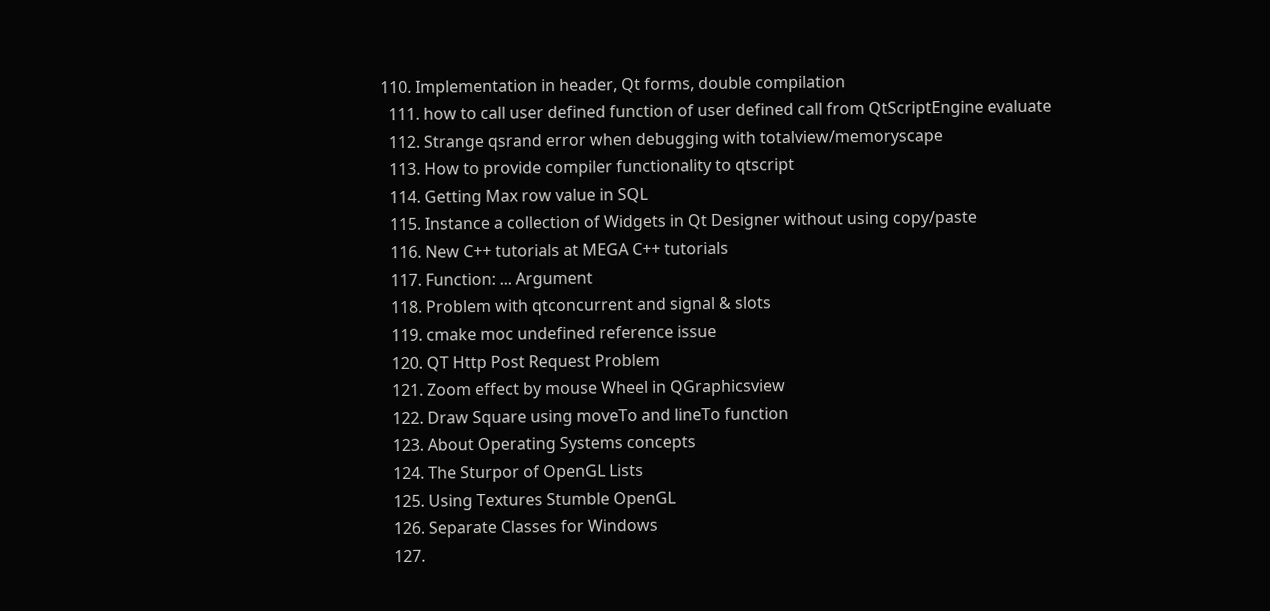110. Implementation in header, Qt forms, double compilation
  111. how to call user defined function of user defined call from QtScriptEngine evaluate
  112. Strange qsrand error when debugging with totalview/memoryscape
  113. How to provide compiler functionality to qtscript
  114. Getting Max row value in SQL
  115. Instance a collection of Widgets in Qt Designer without using copy/paste
  116. New C++ tutorials at MEGA C++ tutorials
  117. Function: ... Argument
  118. Problem with qtconcurrent and signal & slots
  119. cmake moc undefined reference issue
  120. QT Http Post Request Problem
  121. Zoom effect by mouse Wheel in QGraphicsview
  122. Draw Square using moveTo and lineTo function
  123. About Operating Systems concepts
  124. The Sturpor of OpenGL Lists
  125. Using Textures Stumble OpenGL
  126. Separate Classes for Windows
  127.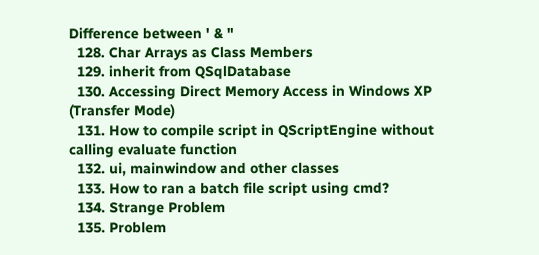Difference between ' & "
  128. Char Arrays as Class Members
  129. inherit from QSqlDatabase
  130. Accessing Direct Memory Access in Windows XP (Transfer Mode)
  131. How to compile script in QScriptEngine without calling evaluate function
  132. ui, mainwindow and other classes
  133. How to ran a batch file script using cmd?
  134. Strange Problem
  135. Problem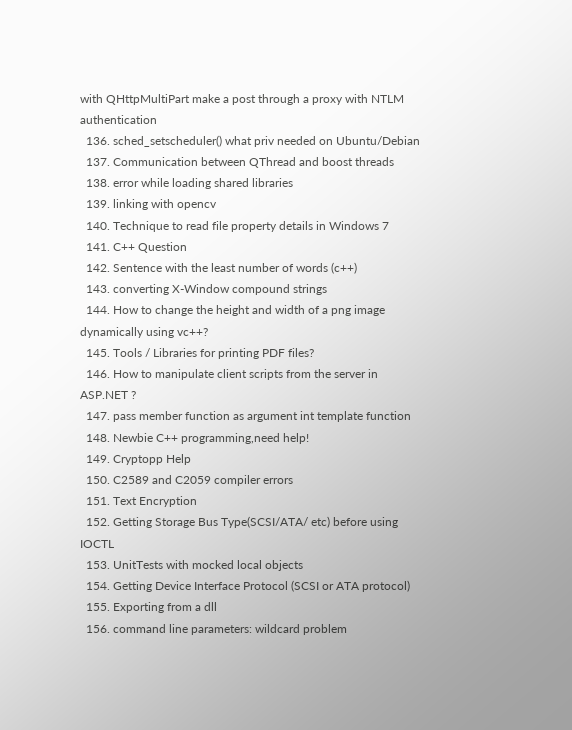with QHttpMultiPart make a post through a proxy with NTLM authentication
  136. sched_setscheduler() what priv needed on Ubuntu/Debian
  137. Communication between QThread and boost threads
  138. error while loading shared libraries
  139. linking with opencv
  140. Technique to read file property details in Windows 7
  141. C++ Question
  142. Sentence with the least number of words (c++)
  143. converting X-Window compound strings
  144. How to change the height and width of a png image dynamically using vc++?
  145. Tools / Libraries for printing PDF files?
  146. How to manipulate client scripts from the server in ASP.NET ?
  147. pass member function as argument int template function
  148. Newbie C++ programming,need help!
  149. Cryptopp Help
  150. C2589 and C2059 compiler errors
  151. Text Encryption
  152. Getting Storage Bus Type(SCSI/ATA/ etc) before using IOCTL
  153. UnitTests with mocked local objects
  154. Getting Device Interface Protocol (SCSI or ATA protocol)
  155. Exporting from a dll
  156. command line parameters: wildcard problem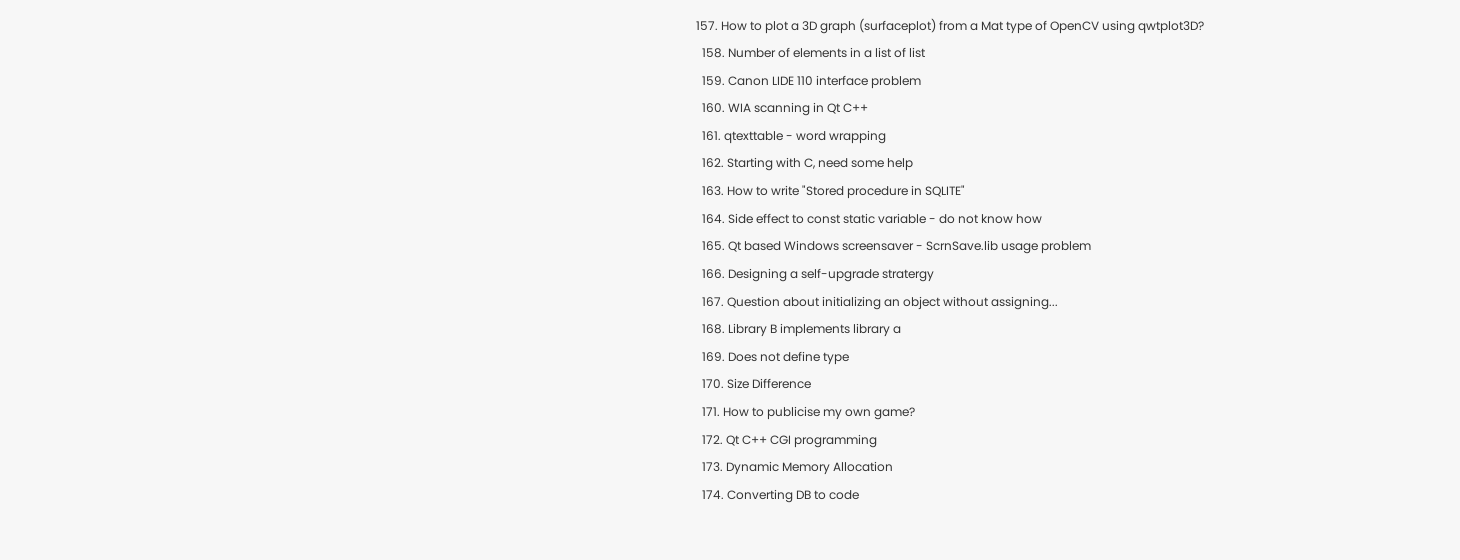157. How to plot a 3D graph (surfaceplot) from a Mat type of OpenCV using qwtplot3D?
  158. Number of elements in a list of list
  159. Canon LIDE 110 interface problem
  160. WIA scanning in Qt C++
  161. qtexttable - word wrapping
  162. Starting with C, need some help
  163. How to write "Stored procedure in SQLITE"
  164. Side effect to const static variable - do not know how
  165. Qt based Windows screensaver - ScrnSave.lib usage problem
  166. Designing a self-upgrade stratergy
  167. Question about initializing an object without assigning...
  168. Library B implements library a
  169. Does not define type
  170. Size Difference
  171. How to publicise my own game?
  172. Qt C++ CGI programming
  173. Dynamic Memory Allocation
  174. Converting DB to code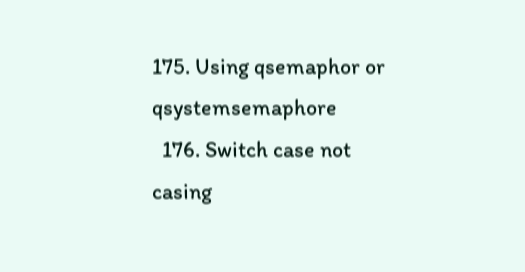175. Using qsemaphor or qsystemsemaphore
  176. Switch case not casing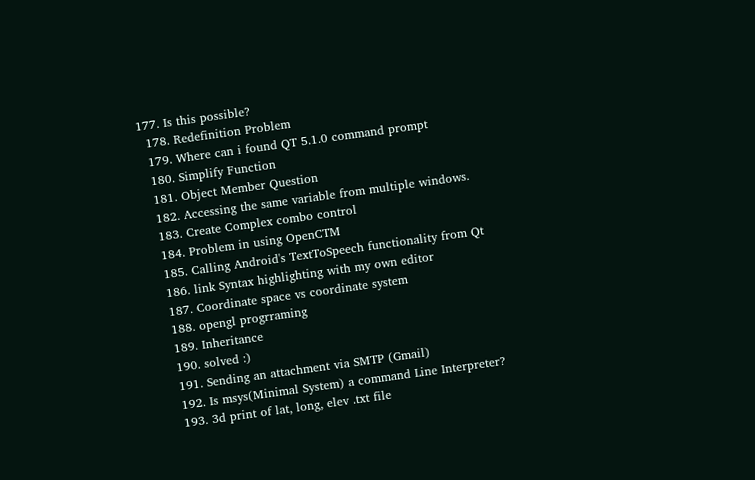177. Is this possible?
  178. Redefinition Problem
  179. Where can i found QT 5.1.0 command prompt
  180. Simplify Function
  181. Object Member Question
  182. Accessing the same variable from multiple windows.
  183. Create Complex combo control
  184. Problem in using OpenCTM
  185. Calling Android's TextToSpeech functionality from Qt
  186. link Syntax highlighting with my own editor
  187. Coordinate space vs coordinate system
  188. opengl progrraming
  189. Inheritance
  190. solved :)
  191. Sending an attachment via SMTP (Gmail)
  192. Is msys(Minimal System) a command Line Interpreter?
  193. 3d print of lat, long, elev .txt file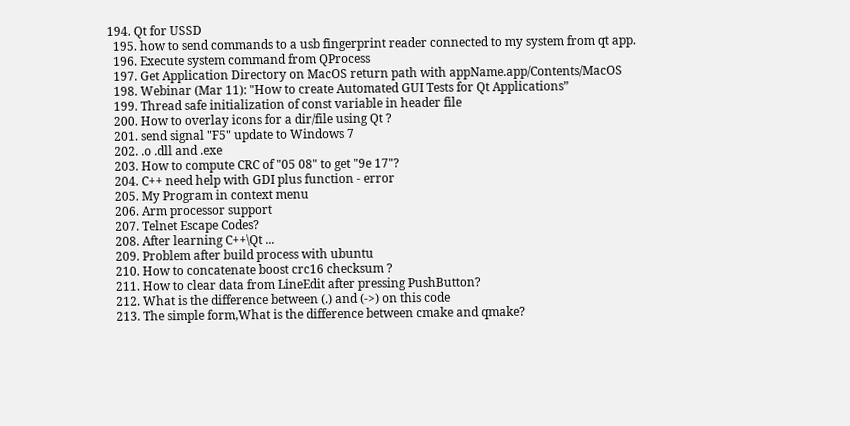194. Qt for USSD
  195. how to send commands to a usb fingerprint reader connected to my system from qt app.
  196. Execute system command from QProcess
  197. Get Application Directory on MacOS return path with appName.app/Contents/MacOS
  198. Webinar (Mar 11): "How to create Automated GUI Tests for Qt Applications”
  199. Thread safe initialization of const variable in header file
  200. How to overlay icons for a dir/file using Qt ?
  201. send signal "F5" update to Windows 7
  202. .o .dll and .exe
  203. How to compute CRC of "05 08" to get "9e 17"?
  204. C++ need help with GDI plus function - error
  205. My Program in context menu
  206. Arm processor support
  207. Telnet Escape Codes?
  208. After learning C++\Qt ...
  209. Problem after build process with ubuntu
  210. How to concatenate boost crc16 checksum ?
  211. How to clear data from LineEdit after pressing PushButton?
  212. What is the difference between (.) and (->) on this code
  213. The simple form,What is the difference between cmake and qmake?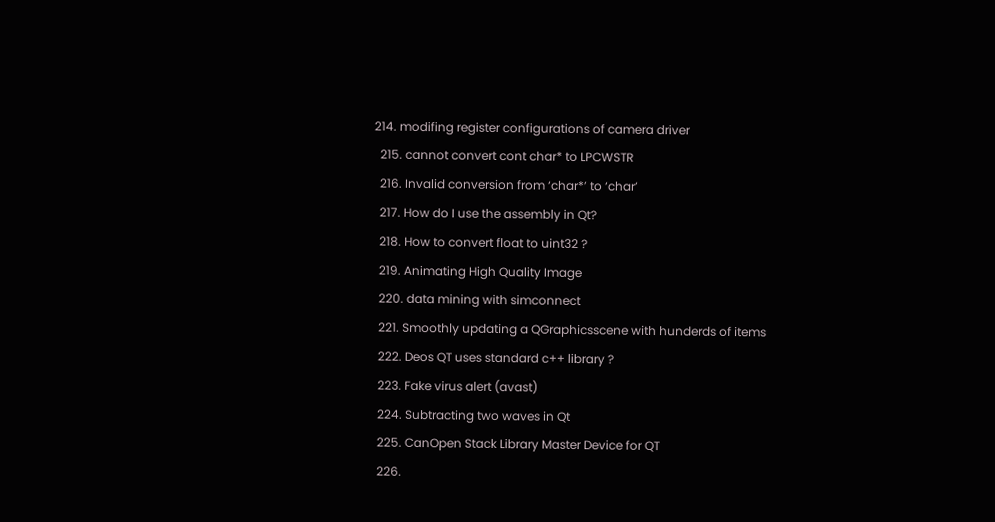214. modifing register configurations of camera driver
  215. cannot convert cont char* to LPCWSTR
  216. Invalid conversion from ‘char*’ to ‘char’
  217. How do I use the assembly in Qt?
  218. How to convert float to uint32 ?
  219. Animating High Quality Image
  220. data mining with simconnect
  221. Smoothly updating a QGraphicsscene with hunderds of items
  222. Deos QT uses standard c++ library ?
  223. Fake virus alert (avast)
  224. Subtracting two waves in Qt
  225. CanOpen Stack Library Master Device for QT
  226.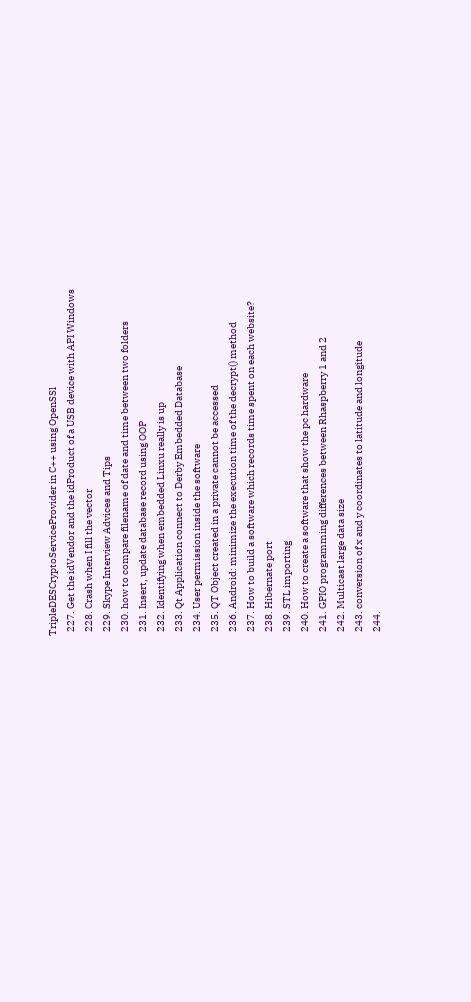TripleDESCryptoServiceProvider in C++ using OpenSSl
  227. Get the idVendor and the idProduct of a USB device with API Windows
  228. Crash when I fill the vector
  229. Skype Interview Advices and Tips
  230. how to compare filename of date and time between two folders
  231. Insert, update database record using OOP
  232. Identifying when embedded Linxu really is up
  233. Qt Application connect to Derby Embedded Database
  234. User permission inside the software
  235. QT Object created in a private cannot be accessed
  236. Android: minimize the execution time of the decrypt() method
  237. How to build a software which records time spent on each website?
  238. Hibernate port
  239. STL importing
  240. How to create a software that show the pc hardware
  241. GPIO programming differences between Rhaspberry 1 and 2
  242. Multicast large data size
  243. conversion of x and y coordinates to latitude and longitude
  244.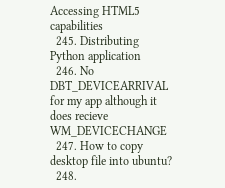Accessing HTML5 capabilities
  245. Distributing Python application
  246. No DBT_DEVICEARRIVAL for my app although it does recieve WM_DEVICECHANGE
  247. How to copy desktop file into ubuntu?
  248.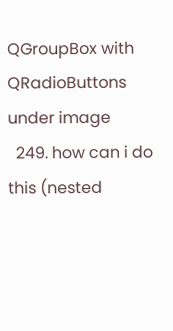QGroupBox with QRadioButtons under image
  249. how can i do this (nested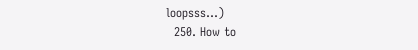loopsss...)
  250. How to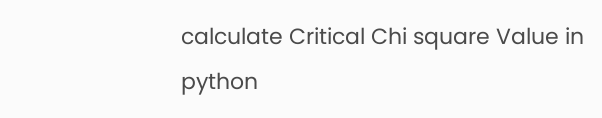calculate Critical Chi square Value in python